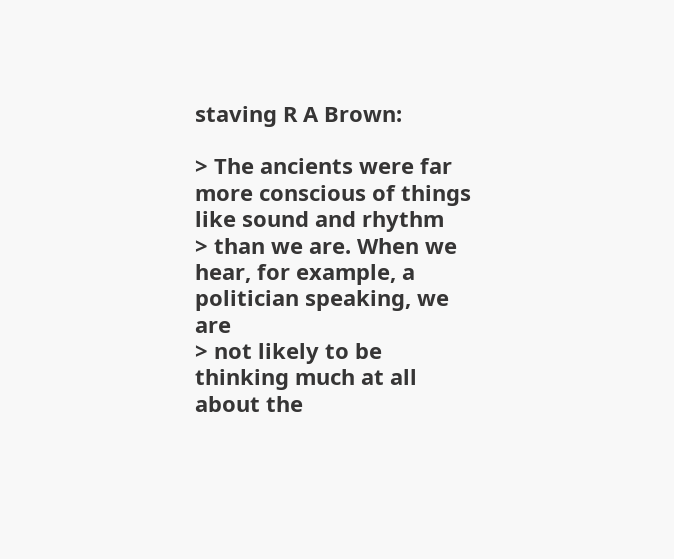staving R A Brown:

> The ancients were far more conscious of things like sound and rhythm
> than we are. When we hear, for example, a politician speaking, we are
> not likely to be thinking much at all about the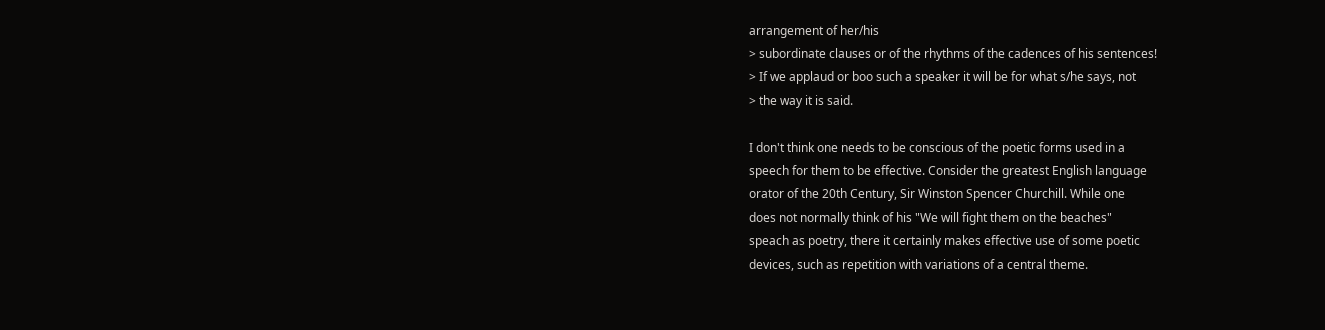arrangement of her/his
> subordinate clauses or of the rhythms of the cadences of his sentences!
> If we applaud or boo such a speaker it will be for what s/he says, not
> the way it is said.

I don't think one needs to be conscious of the poetic forms used in a
speech for them to be effective. Consider the greatest English language
orator of the 20th Century, Sir Winston Spencer Churchill. While one
does not normally think of his "We will fight them on the beaches"
speach as poetry, there it certainly makes effective use of some poetic
devices, such as repetition with variations of a central theme.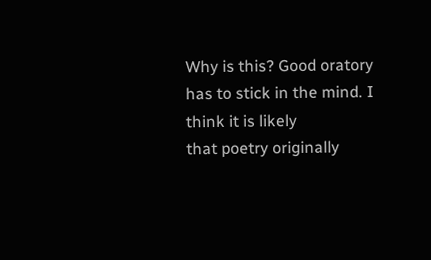Why is this? Good oratory has to stick in the mind. I think it is likely
that poetry originally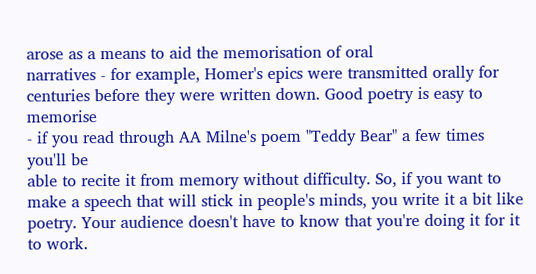arose as a means to aid the memorisation of oral
narratives - for example, Homer's epics were transmitted orally for
centuries before they were written down. Good poetry is easy to memorise
- if you read through AA Milne's poem "Teddy Bear" a few times you'll be
able to recite it from memory without difficulty. So, if you want to
make a speech that will stick in people's minds, you write it a bit like
poetry. Your audience doesn't have to know that you're doing it for it
to work.